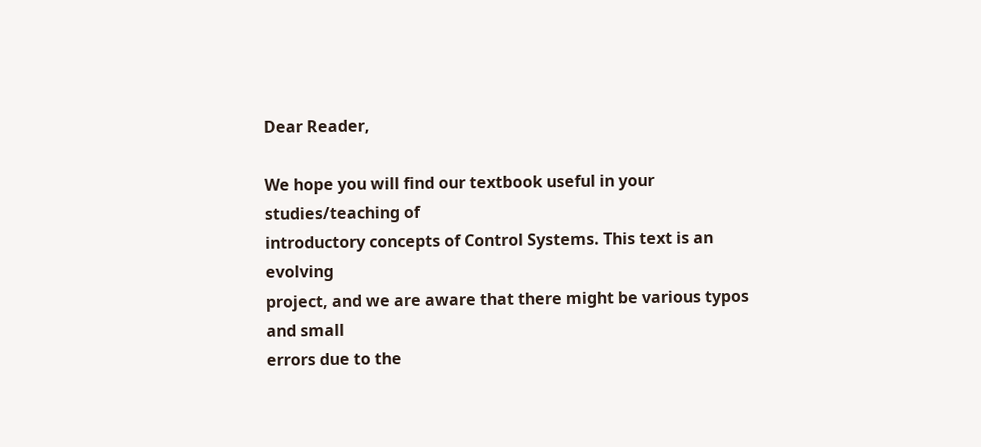Dear Reader,

We hope you will find our textbook useful in your studies/teaching of
introductory concepts of Control Systems. This text is an evolving
project, and we are aware that there might be various typos and small
errors due to the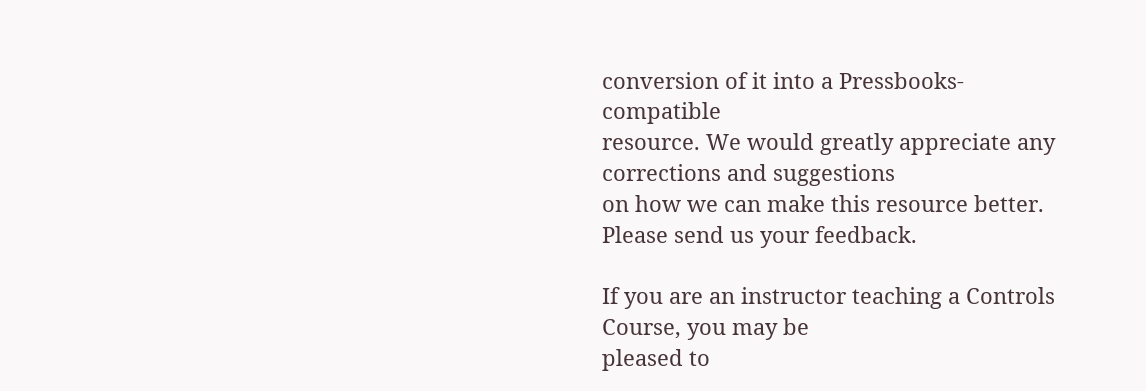conversion of it into a Pressbooks-compatible
resource. We would greatly appreciate any corrections and suggestions
on how we can make this resource better. Please send us your feedback.

If you are an instructor teaching a Controls Course, you may be
pleased to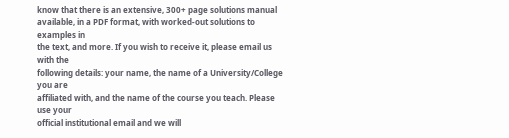know that there is an extensive, 300+ page solutions manual
available, in a PDF format, with worked-out solutions to examples in
the text, and more. If you wish to receive it, please email us with the
following details: your name, the name of a University/College you are
affiliated with, and the name of the course you teach. Please use your
official institutional email and we will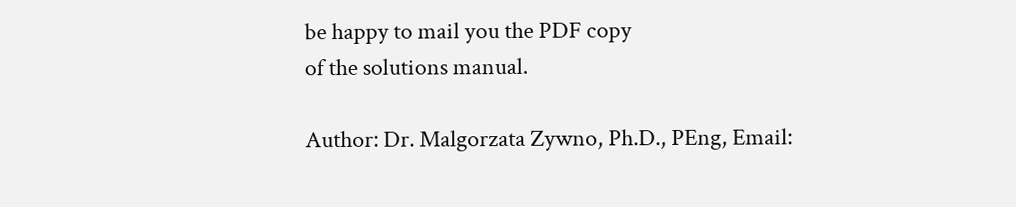be happy to mail you the PDF copy
of the solutions manual.

Author: Dr. Malgorzata Zywno, Ph.D., PEng, Email: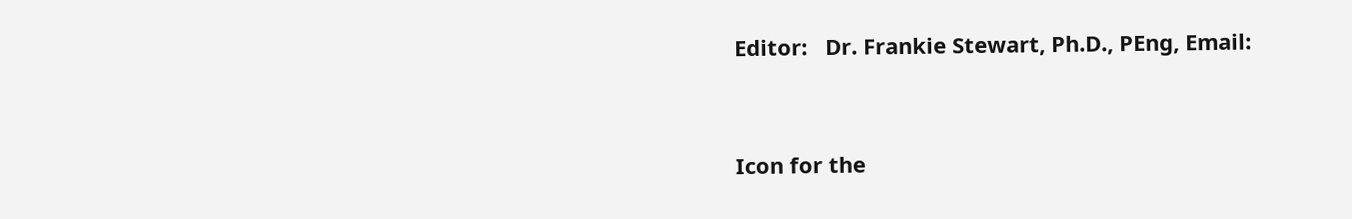Editor:   Dr. Frankie Stewart, Ph.D., PEng, Email:


Icon for the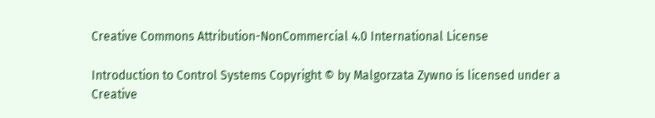Creative Commons Attribution-NonCommercial 4.0 International License

Introduction to Control Systems Copyright © by Malgorzata Zywno is licensed under a Creative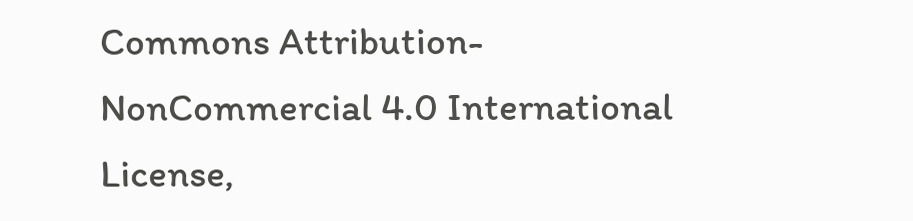Commons Attribution-NonCommercial 4.0 International License,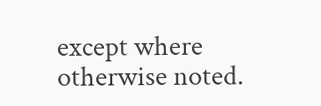except where otherwise noted.